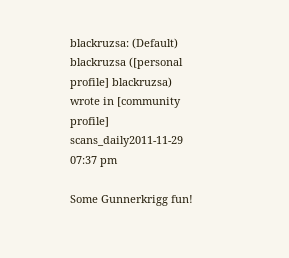blackruzsa: (Default)
blackruzsa ([personal profile] blackruzsa) wrote in [community profile] scans_daily2011-11-29 07:37 pm

Some Gunnerkrigg fun!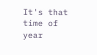It's that time of year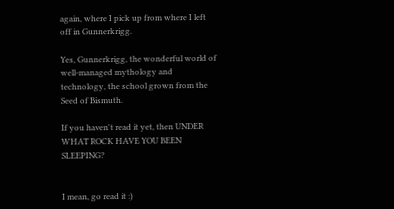again, where I pick up from where I left off in Gunnerkrigg.

Yes, Gunnerkrigg, the wonderful world of well-managed mythology and technology, the school grown from the Seed of Bismuth.

If you haven't read it yet, then UNDER WHAT ROCK HAVE YOU BEEN SLEEPING?


I mean, go read it :)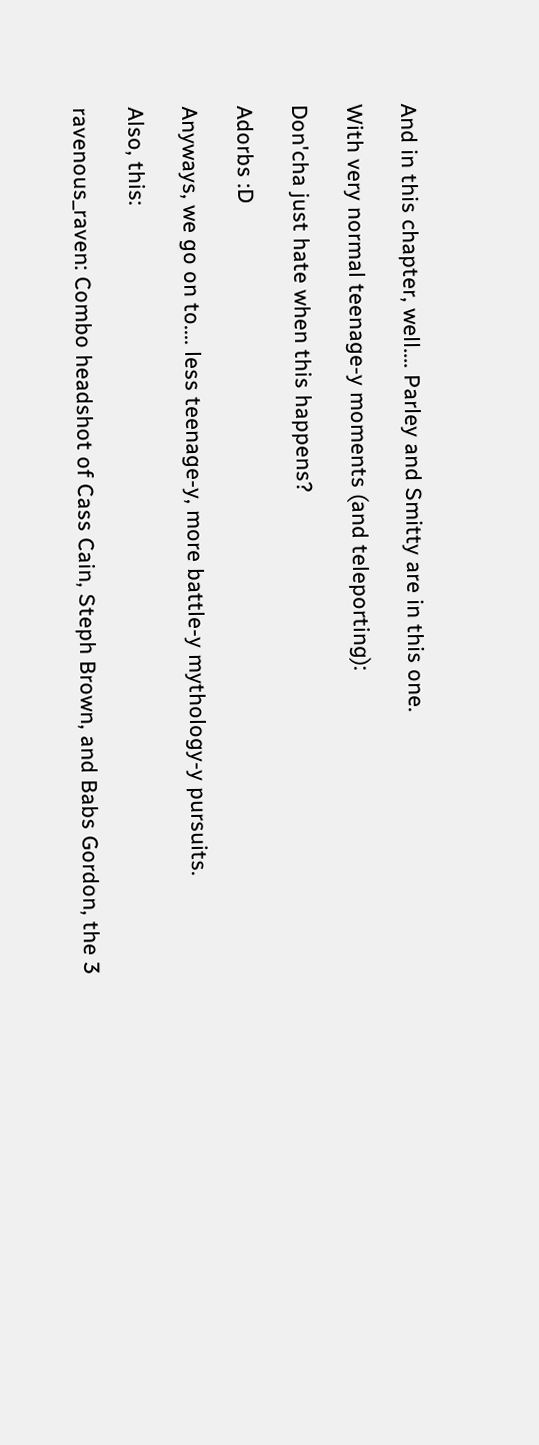And in this chapter, well.... Parley and Smitty are in this one.

With very normal teenage-y moments (and teleporting):

Don'cha just hate when this happens?

Adorbs :D

Anyways, we go on to.... less teenage-y, more battle-y mythology-y pursuits.

Also, this:

ravenous_raven: Combo headshot of Cass Cain, Steph Brown, and Babs Gordon, the 3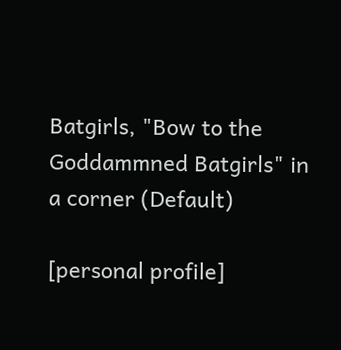Batgirls, "Bow to the Goddammned Batgirls" in a corner (Default)

[personal profile]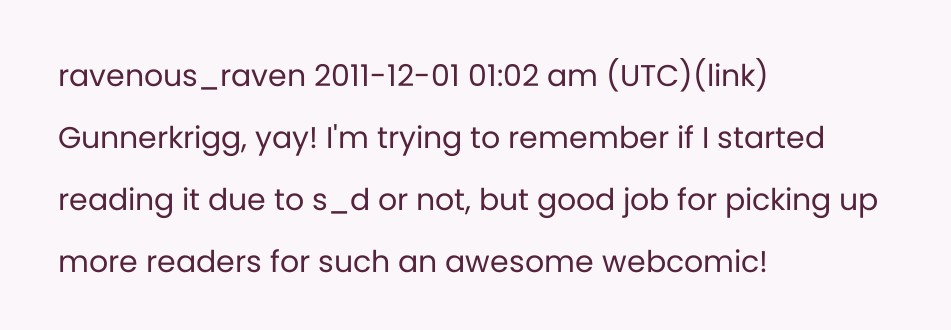ravenous_raven 2011-12-01 01:02 am (UTC)(link)
Gunnerkrigg, yay! I'm trying to remember if I started reading it due to s_d or not, but good job for picking up more readers for such an awesome webcomic!